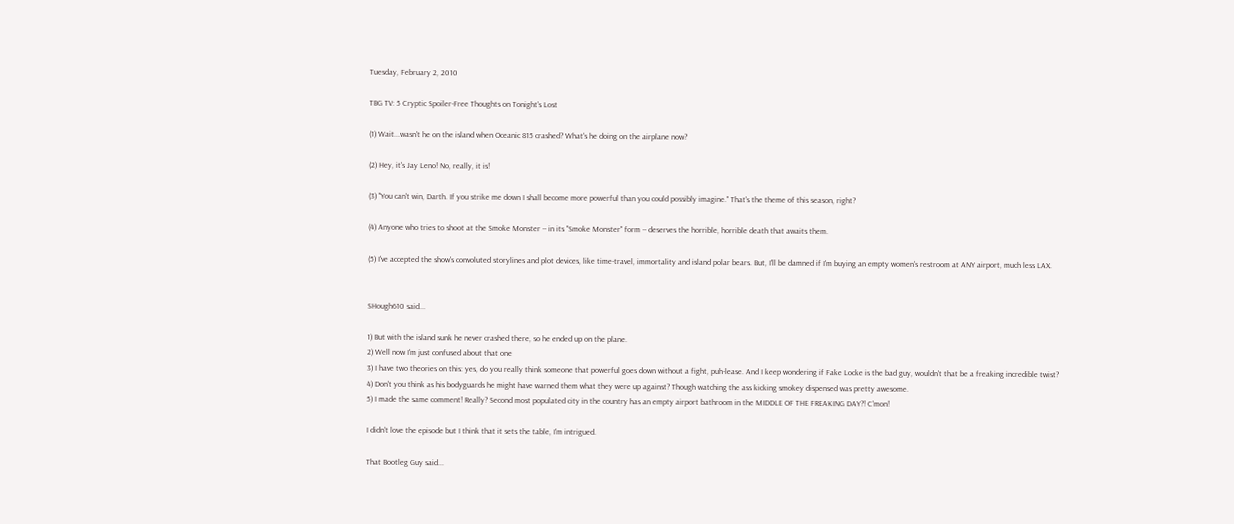Tuesday, February 2, 2010

TBG TV: 5 Cryptic Spoiler-Free Thoughts on Tonight's Lost

(1) Wait...wasn't he on the island when Oceanic 815 crashed? What's he doing on the airplane now?

(2) Hey, it's Jay Leno! No, really, it is!

(3) "You can't win, Darth. If you strike me down I shall become more powerful than you could possibly imagine." That's the theme of this season, right?

(4) Anyone who tries to shoot at the Smoke Monster -- in its "Smoke Monster" form -- deserves the horrible, horrible death that awaits them.

(5) I've accepted the show's convoluted storylines and plot devices, like time-travel, immortality and island polar bears. But, I'll be damned if I'm buying an empty women's restroom at ANY airport, much less LAX.


SHough610 said...

1) But with the island sunk he never crashed there, so he ended up on the plane.
2) Well now I'm just confused about that one
3) I have two theories on this: yes, do you really think someone that powerful goes down without a fight, puh-lease. And I keep wondering if Fake Locke is the bad guy, wouldn't that be a freaking incredible twist?
4) Don't you think as his bodyguards he might have warned them what they were up against? Though watching the ass kicking smokey dispensed was pretty awesome.
5) I made the same comment! Really? Second most populated city in the country has an empty airport bathroom in the MIDDLE OF THE FREAKING DAY?! C'mon!

I didn't love the episode but I think that it sets the table, I'm intrigued.

That Bootleg Guy said...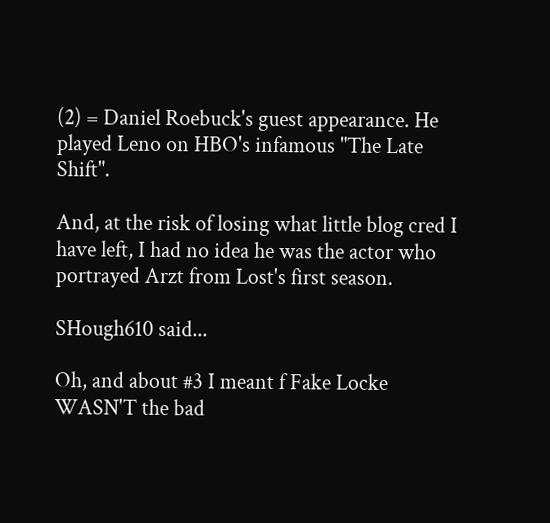(2) = Daniel Roebuck's guest appearance. He played Leno on HBO's infamous "The Late Shift".

And, at the risk of losing what little blog cred I have left, I had no idea he was the actor who portrayed Arzt from Lost's first season.

SHough610 said...

Oh, and about #3 I meant f Fake Locke WASN'T the bad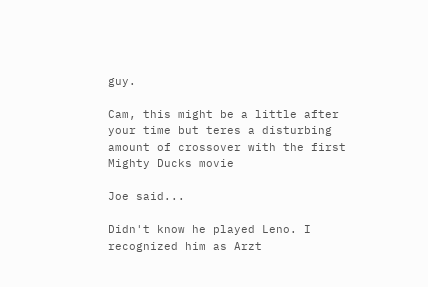guy.

Cam, this might be a little after your time but teres a disturbing amount of crossover with the first Mighty Ducks movie

Joe said...

Didn't know he played Leno. I recognized him as Arzt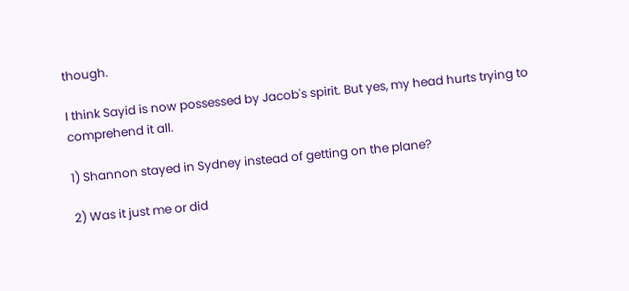though.

I think Sayid is now possessed by Jacob's spirit. But yes, my head hurts trying to comprehend it all.

1) Shannon stayed in Sydney instead of getting on the plane?

2) Was it just me or did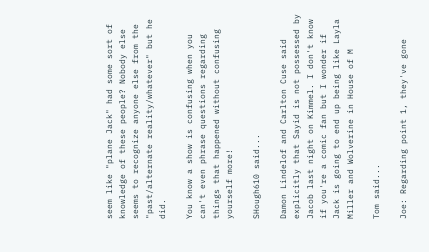seem like "plane Jack" had some sort of knowledge of these people? Nobody else seems to recognize anyone else from the "past/alternate reality/whatever" but he did.

You know a show is confusing when you can't even phrase questions regarding things that happened without confusing yourself more!

SHough610 said...

Damon Lindelof and Carlton Cuse said explicitly that Sayid is not possessed by Jacob last night on Kimmel. I don't know if you're a comic fan but I wonder if Jack is going to end up being like Layla Miller and Wolverine in House of M

Tom said...

Joe: Regarding point 1, they've gone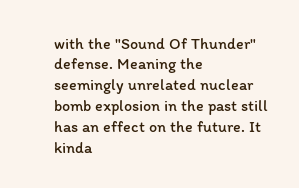with the "Sound Of Thunder" defense. Meaning the seemingly unrelated nuclear bomb explosion in the past still has an effect on the future. It kinda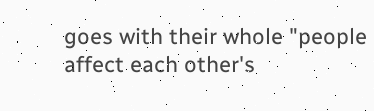goes with their whole "people affect each other's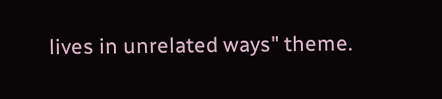lives in unrelated ways" theme.